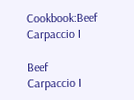Cookbook:Beef Carpaccio I

Beef Carpaccio I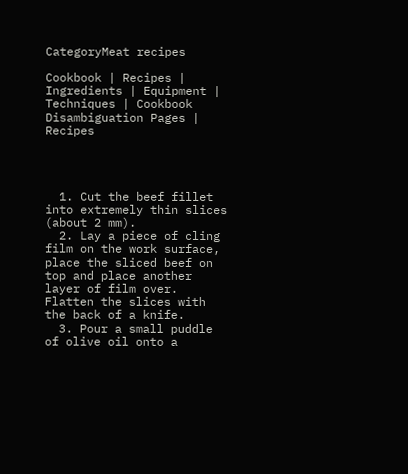CategoryMeat recipes

Cookbook | Recipes | Ingredients | Equipment | Techniques | Cookbook Disambiguation Pages | Recipes




  1. Cut the beef fillet into extremely thin slices (about 2 mm).
  2. Lay a piece of cling film on the work surface, place the sliced beef on top and place another layer of film over. Flatten the slices with the back of a knife.
  3. Pour a small puddle of olive oil onto a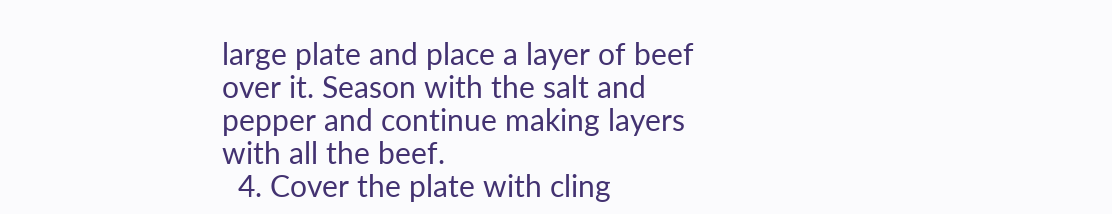large plate and place a layer of beef over it. Season with the salt and pepper and continue making layers with all the beef.
  4. Cover the plate with cling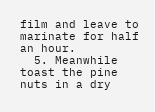film and leave to marinate for half an hour.
  5. Meanwhile toast the pine nuts in a dry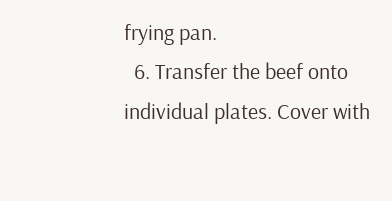frying pan.
  6. Transfer the beef onto individual plates. Cover with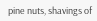pine nuts, shavings of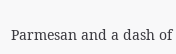Parmesan and a dash of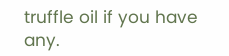truffle oil if you have any.